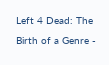Left 4 Dead: The Birth of a Genre -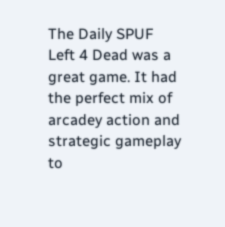The Daily SPUF
Left 4 Dead was a great game. It had the perfect mix of arcadey action and strategic gameplay to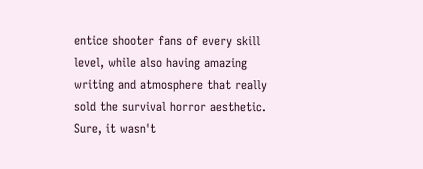entice shooter fans of every skill level, while also having amazing writing and atmosphere that really sold the survival horror aesthetic. Sure, it wasn't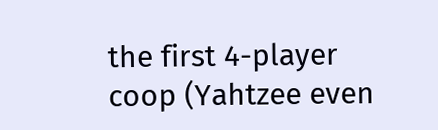the first 4-player coop (Yahtzee even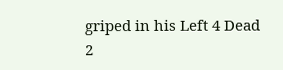griped in his Left 4 Dead 2